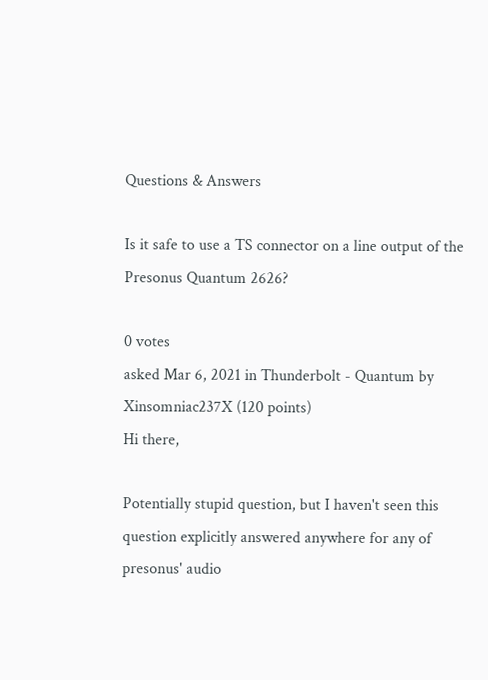Questions & Answers

Is it safe to use a TS connector on a line output of the Presonus Quantum 2626?

0 votes
asked Mar 6, 2021 in Thunderbolt - Quantum by Xinsomniac237X (120 points)
Hi there,

Potentially stupid question, but I haven't seen this question explicitly answered anywhere for any of presonus' audio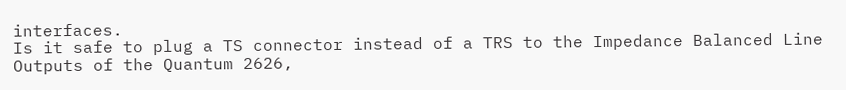interfaces.
Is it safe to plug a TS connector instead of a TRS to the Impedance Balanced Line Outputs of the Quantum 2626,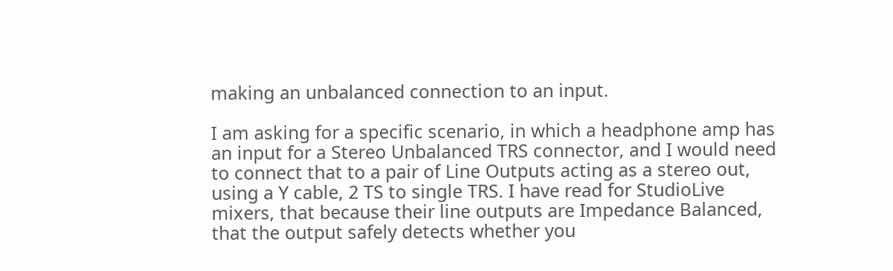making an unbalanced connection to an input.

I am asking for a specific scenario, in which a headphone amp has an input for a Stereo Unbalanced TRS connector, and I would need to connect that to a pair of Line Outputs acting as a stereo out, using a Y cable, 2 TS to single TRS. I have read for StudioLive mixers, that because their line outputs are Impedance Balanced, that the output safely detects whether you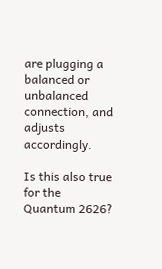are plugging a balanced or unbalanced connection, and adjusts accordingly.

Is this also true for the Quantum 2626?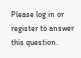Please log in or register to answer this question.